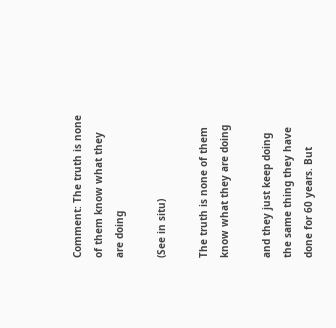Comment: The truth is none of them know what they are doing

(See in situ)

The truth is none of them know what they are doing

and they just keep doing the same thing they have done for 60 years. But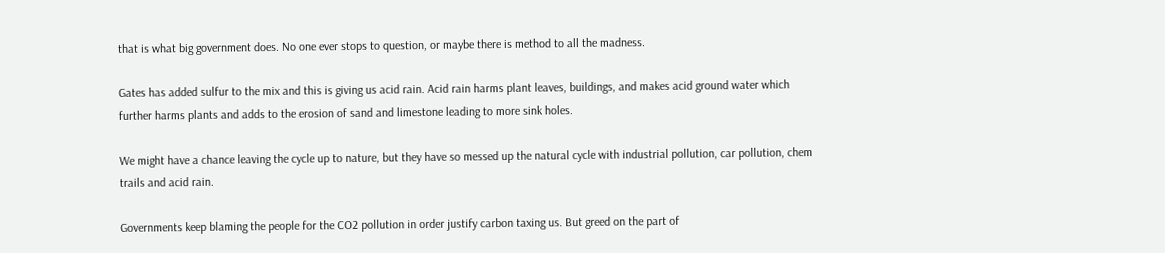that is what big government does. No one ever stops to question, or maybe there is method to all the madness.

Gates has added sulfur to the mix and this is giving us acid rain. Acid rain harms plant leaves, buildings, and makes acid ground water which further harms plants and adds to the erosion of sand and limestone leading to more sink holes.

We might have a chance leaving the cycle up to nature, but they have so messed up the natural cycle with industrial pollution, car pollution, chem trails and acid rain.

Governments keep blaming the people for the CO2 pollution in order justify carbon taxing us. But greed on the part of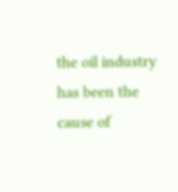the oil industry has been the cause of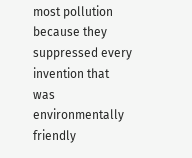most pollution because they suppressed every invention that was environmentally friendly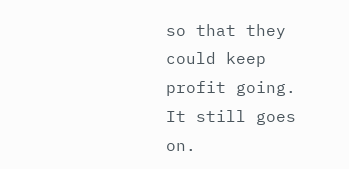so that they could keep profit going. It still goes on.